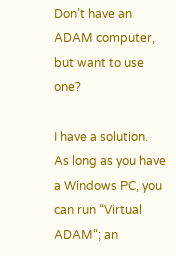Don’t have an ADAM computer, but want to use one?

I have a solution.  As long as you have a Windows PC, you can run “Virtual ADAM“; an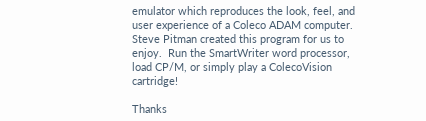emulator which reproduces the look, feel, and user experience of a Coleco ADAM computer.  Steve Pitman created this program for us to enjoy.  Run the SmartWriter word processor, load CP/M, or simply play a ColecoVision cartridge!

Thanks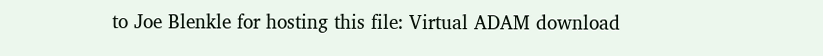to Joe Blenkle for hosting this file: Virtual ADAM download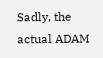Sadly, the actual ADAM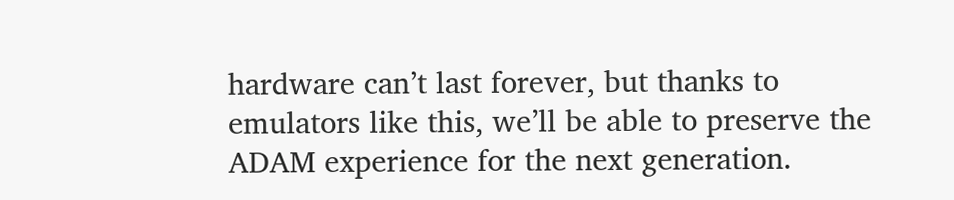hardware can’t last forever, but thanks to emulators like this, we’ll be able to preserve the ADAM experience for the next generation.